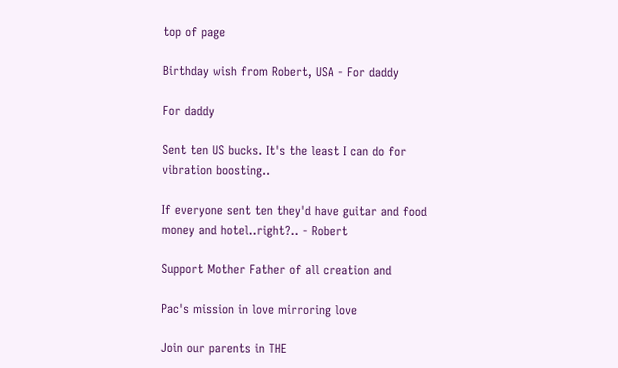top of page

Birthday wish from Robert, USA - For daddy

For daddy

Sent ten US bucks. It's the least I can do for vibration boosting..

If everyone sent ten they'd have guitar and food money and hotel..right?.. - Robert

Support Mother Father of all creation and

Pac's mission in love mirroring love

Join our parents in THE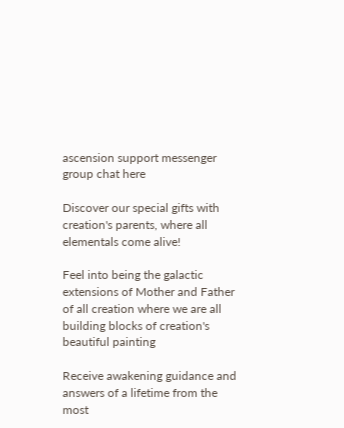ascension support messenger group chat here

Discover our special gifts with creation's parents, where all elementals come alive!

Feel into being the galactic extensions of Mother and Father of all creation where we are all building blocks of creation's beautiful painting

Receive awakening guidance and answers of a lifetime from the most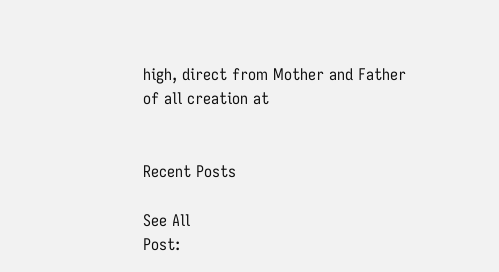high, direct from Mother and Father of all creation at


Recent Posts

See All
Post: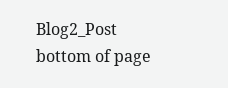Blog2_Post
bottom of page